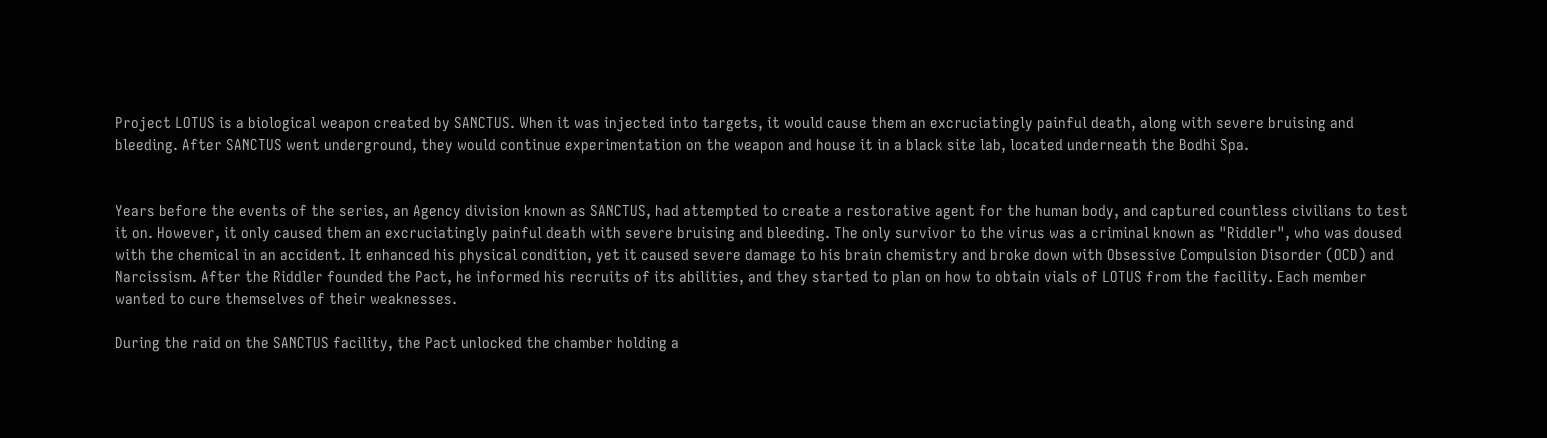Project LOTUS is a biological weapon created by SANCTUS. When it was injected into targets, it would cause them an excruciatingly painful death, along with severe bruising and bleeding. After SANCTUS went underground, they would continue experimentation on the weapon and house it in a black site lab, located underneath the Bodhi Spa.


Years before the events of the series, an Agency division known as SANCTUS, had attempted to create a restorative agent for the human body, and captured countless civilians to test it on. However, it only caused them an excruciatingly painful death with severe bruising and bleeding. The only survivor to the virus was a criminal known as "Riddler", who was doused with the chemical in an accident. It enhanced his physical condition, yet it caused severe damage to his brain chemistry and broke down with Obsessive Compulsion Disorder (OCD) and Narcissism. After the Riddler founded the Pact, he informed his recruits of its abilities, and they started to plan on how to obtain vials of LOTUS from the facility. Each member wanted to cure themselves of their weaknesses.

During the raid on the SANCTUS facility, the Pact unlocked the chamber holding a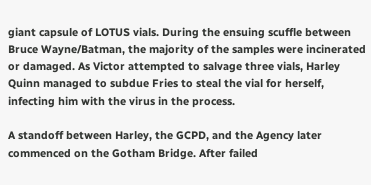giant capsule of LOTUS vials. During the ensuing scuffle between Bruce Wayne/Batman, the majority of the samples were incinerated or damaged. As Victor attempted to salvage three vials, Harley Quinn managed to subdue Fries to steal the vial for herself, infecting him with the virus in the process.

A standoff between Harley, the GCPD, and the Agency later commenced on the Gotham Bridge. After failed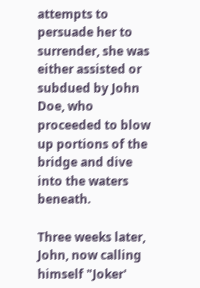attempts to persuade her to surrender, she was either assisted or subdued by John Doe, who proceeded to blow up portions of the bridge and dive into the waters beneath.

Three weeks later, John, now calling himself "Joker'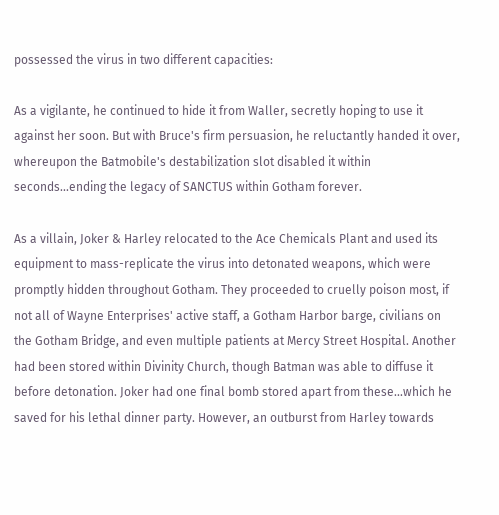possessed the virus in two different capacities:

As a vigilante, he continued to hide it from Waller, secretly hoping to use it against her soon. But with Bruce's firm persuasion, he reluctantly handed it over, whereupon the Batmobile's destabilization slot disabled it within seconds...ending the legacy of SANCTUS within Gotham forever.

As a villain, Joker & Harley relocated to the Ace Chemicals Plant and used its equipment to mass-replicate the virus into detonated weapons, which were promptly hidden throughout Gotham. They proceeded to cruelly poison most, if not all of Wayne Enterprises' active staff, a Gotham Harbor barge, civilians on the Gotham Bridge, and even multiple patients at Mercy Street Hospital. Another had been stored within Divinity Church, though Batman was able to diffuse it before detonation. Joker had one final bomb stored apart from these...which he saved for his lethal dinner party. However, an outburst from Harley towards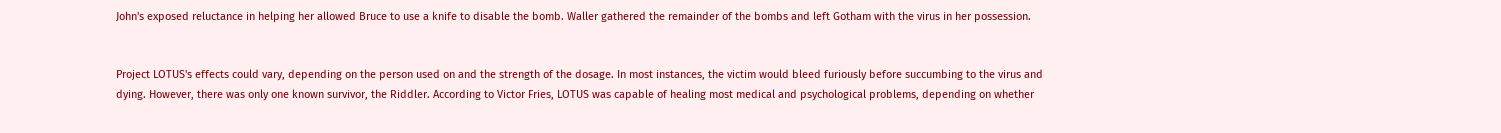John's exposed reluctance in helping her allowed Bruce to use a knife to disable the bomb. Waller gathered the remainder of the bombs and left Gotham with the virus in her possession.


Project LOTUS's effects could vary, depending on the person used on and the strength of the dosage. In most instances, the victim would bleed furiously before succumbing to the virus and dying. However, there was only one known survivor, the Riddler. According to Victor Fries, LOTUS was capable of healing most medical and psychological problems, depending on whether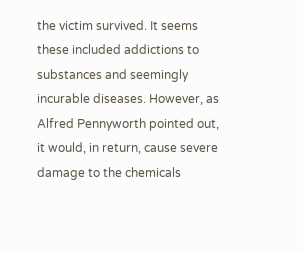the victim survived. It seems these included addictions to substances and seemingly incurable diseases. However, as Alfred Pennyworth pointed out, it would, in return, cause severe damage to the chemicals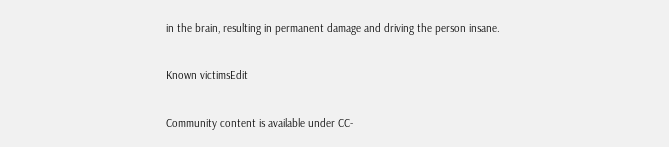in the brain, resulting in permanent damage and driving the person insane.

Known victimsEdit

Community content is available under CC-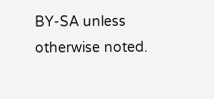BY-SA unless otherwise noted.